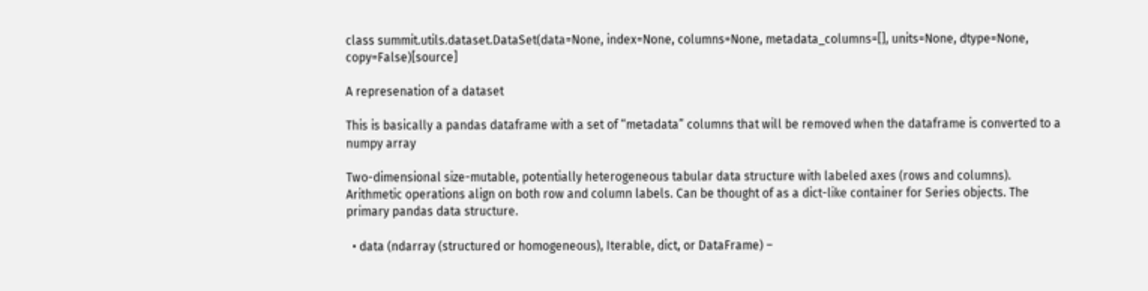class summit.utils.dataset.DataSet(data=None, index=None, columns=None, metadata_columns=[], units=None, dtype=None, copy=False)[source]

A represenation of a dataset

This is basically a pandas dataframe with a set of “metadata” columns that will be removed when the dataframe is converted to a numpy array

Two-dimensional size-mutable, potentially heterogeneous tabular data structure with labeled axes (rows and columns). Arithmetic operations align on both row and column labels. Can be thought of as a dict-like container for Series objects. The primary pandas data structure.

  • data (ndarray (structured or homogeneous), Iterable, dict, or DataFrame) –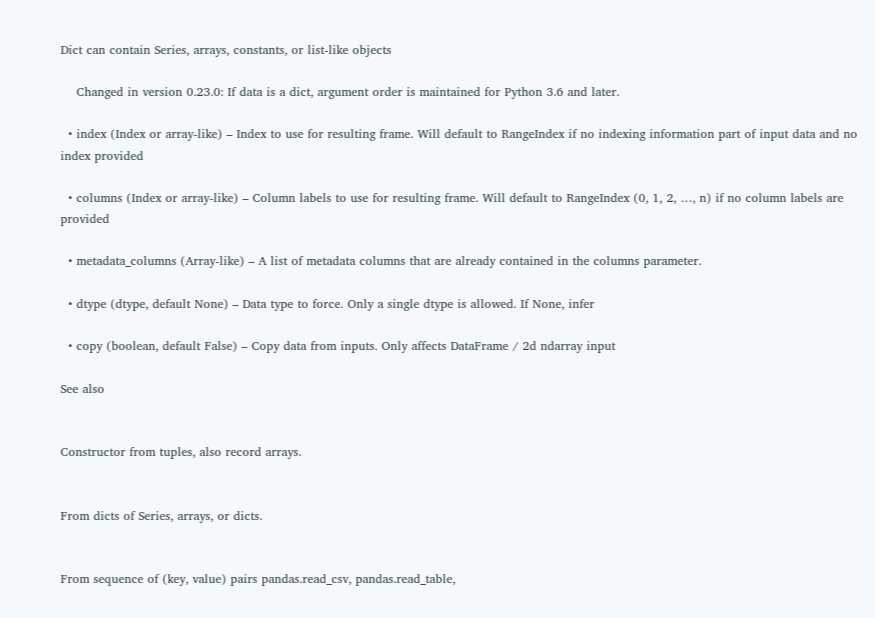Dict can contain Series, arrays, constants, or list-like objects

    Changed in version 0.23.0: If data is a dict, argument order is maintained for Python 3.6 and later.

  • index (Index or array-like) – Index to use for resulting frame. Will default to RangeIndex if no indexing information part of input data and no index provided

  • columns (Index or array-like) – Column labels to use for resulting frame. Will default to RangeIndex (0, 1, 2, …, n) if no column labels are provided

  • metadata_columns (Array-like) – A list of metadata columns that are already contained in the columns parameter.

  • dtype (dtype, default None) – Data type to force. Only a single dtype is allowed. If None, infer

  • copy (boolean, default False) – Copy data from inputs. Only affects DataFrame / 2d ndarray input

See also


Constructor from tuples, also record arrays.


From dicts of Series, arrays, or dicts.


From sequence of (key, value) pairs pandas.read_csv, pandas.read_table,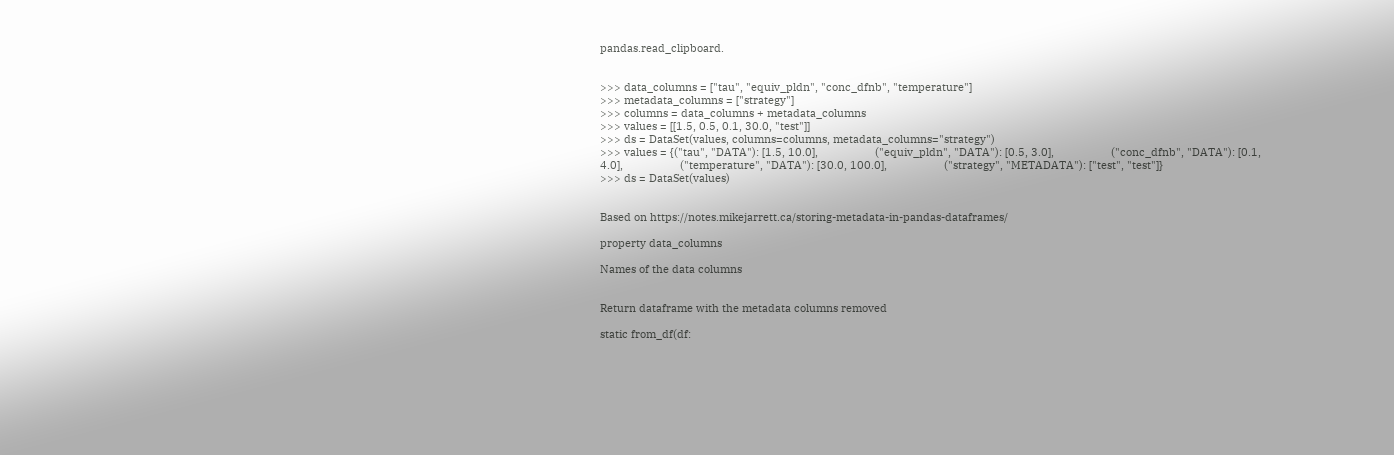pandas.read_clipboard.


>>> data_columns = ["tau", "equiv_pldn", "conc_dfnb", "temperature"]
>>> metadata_columns = ["strategy"]
>>> columns = data_columns + metadata_columns
>>> values = [[1.5, 0.5, 0.1, 30.0, "test"]]
>>> ds = DataSet(values, columns=columns, metadata_columns="strategy")
>>> values = {("tau", "DATA"): [1.5, 10.0],                   ("equiv_pldn", "DATA"): [0.5, 3.0],                   ("conc_dfnb", "DATA"): [0.1, 4.0],                   ("temperature", "DATA"): [30.0, 100.0],                   ("strategy", "METADATA"): ["test", "test"]}
>>> ds = DataSet(values)


Based on https://notes.mikejarrett.ca/storing-metadata-in-pandas-dataframes/

property data_columns

Names of the data columns


Return dataframe with the metadata columns removed

static from_df(df: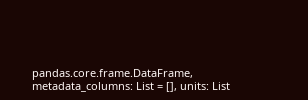pandas.core.frame.DataFrame, metadata_columns: List = [], units: List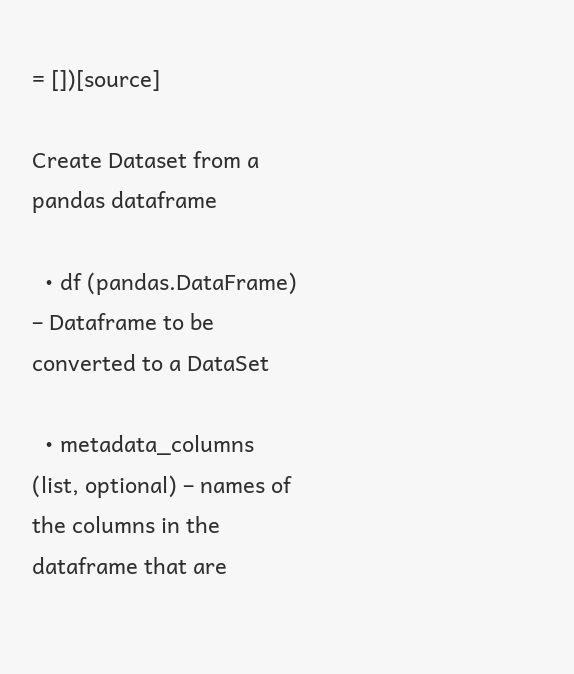= [])[source]

Create Dataset from a pandas dataframe

  • df (pandas.DataFrame) – Dataframe to be converted to a DataSet

  • metadata_columns (list, optional) – names of the columns in the dataframe that are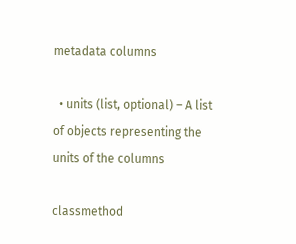metadata columns

  • units (list, optional) – A list of objects representing the units of the columns

classmethod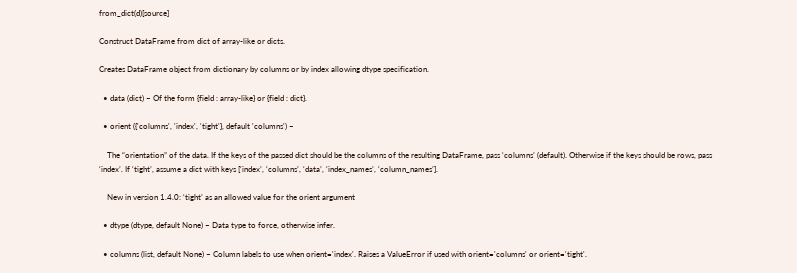from_dict(d)[source]

Construct DataFrame from dict of array-like or dicts.

Creates DataFrame object from dictionary by columns or by index allowing dtype specification.

  • data (dict) – Of the form {field : array-like} or {field : dict}.

  • orient ({'columns', 'index', 'tight'}, default 'columns') –

    The “orientation” of the data. If the keys of the passed dict should be the columns of the resulting DataFrame, pass ‘columns’ (default). Otherwise if the keys should be rows, pass ‘index’. If ‘tight’, assume a dict with keys [‘index’, ‘columns’, ‘data’, ‘index_names’, ‘column_names’].

    New in version 1.4.0: ‘tight’ as an allowed value for the orient argument

  • dtype (dtype, default None) – Data type to force, otherwise infer.

  • columns (list, default None) – Column labels to use when orient='index'. Raises a ValueError if used with orient='columns' or orient='tight'.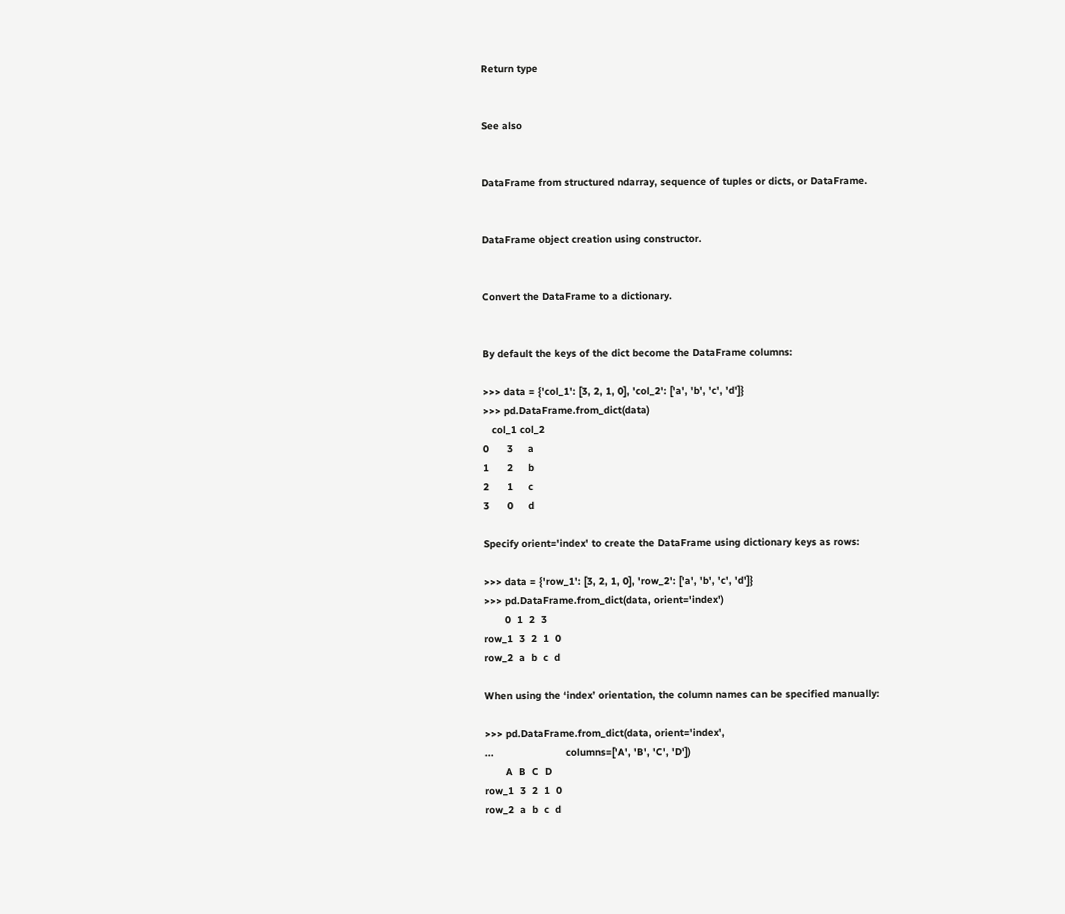Return type


See also


DataFrame from structured ndarray, sequence of tuples or dicts, or DataFrame.


DataFrame object creation using constructor.


Convert the DataFrame to a dictionary.


By default the keys of the dict become the DataFrame columns:

>>> data = {'col_1': [3, 2, 1, 0], 'col_2': ['a', 'b', 'c', 'd']}
>>> pd.DataFrame.from_dict(data)
   col_1 col_2
0      3     a
1      2     b
2      1     c
3      0     d

Specify orient='index' to create the DataFrame using dictionary keys as rows:

>>> data = {'row_1': [3, 2, 1, 0], 'row_2': ['a', 'b', 'c', 'd']}
>>> pd.DataFrame.from_dict(data, orient='index')
       0  1  2  3
row_1  3  2  1  0
row_2  a  b  c  d

When using the ‘index’ orientation, the column names can be specified manually:

>>> pd.DataFrame.from_dict(data, orient='index',
...                        columns=['A', 'B', 'C', 'D'])
       A  B  C  D
row_1  3  2  1  0
row_2  a  b  c  d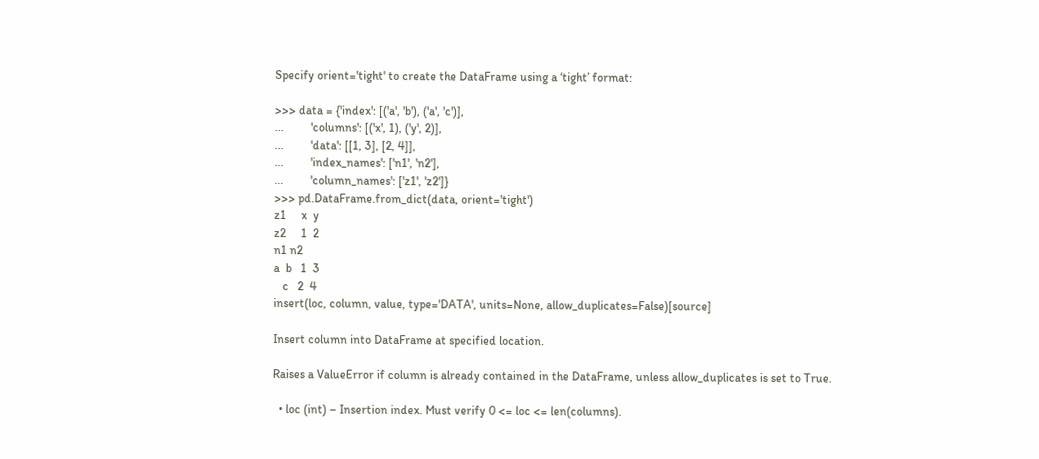Specify orient='tight' to create the DataFrame using a ‘tight’ format:

>>> data = {'index': [('a', 'b'), ('a', 'c')],
...         'columns': [('x', 1), ('y', 2)],
...         'data': [[1, 3], [2, 4]],
...         'index_names': ['n1', 'n2'],
...         'column_names': ['z1', 'z2']}
>>> pd.DataFrame.from_dict(data, orient='tight')
z1     x  y
z2     1  2
n1 n2
a  b   1  3
   c   2  4
insert(loc, column, value, type='DATA', units=None, allow_duplicates=False)[source]

Insert column into DataFrame at specified location.

Raises a ValueError if column is already contained in the DataFrame, unless allow_duplicates is set to True.

  • loc (int) – Insertion index. Must verify 0 <= loc <= len(columns).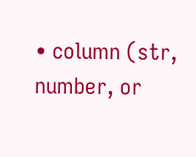• column (str, number, or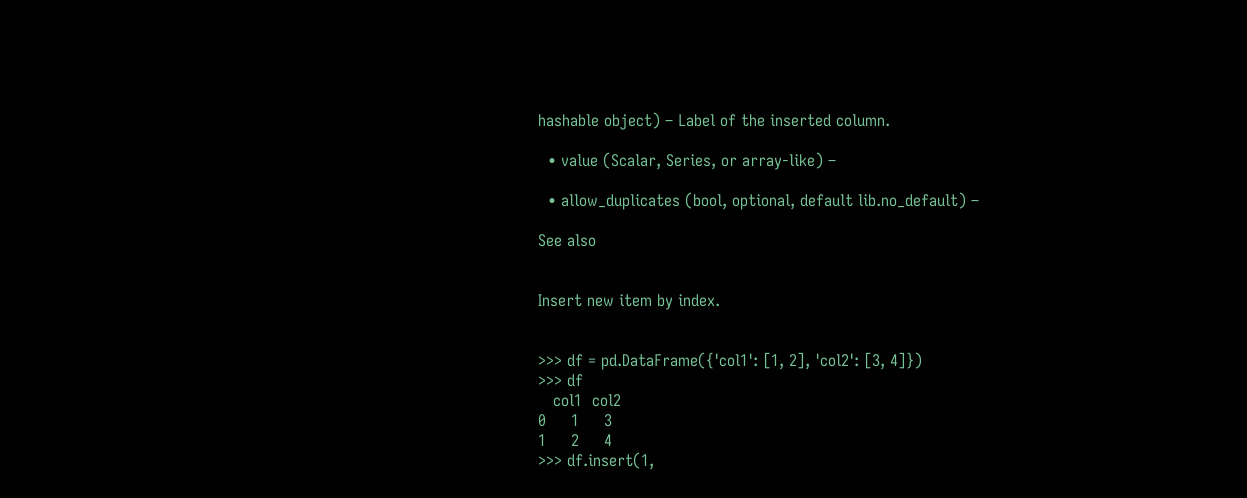hashable object) – Label of the inserted column.

  • value (Scalar, Series, or array-like) –

  • allow_duplicates (bool, optional, default lib.no_default) –

See also


Insert new item by index.


>>> df = pd.DataFrame({'col1': [1, 2], 'col2': [3, 4]})
>>> df
   col1  col2
0     1     3
1     2     4
>>> df.insert(1,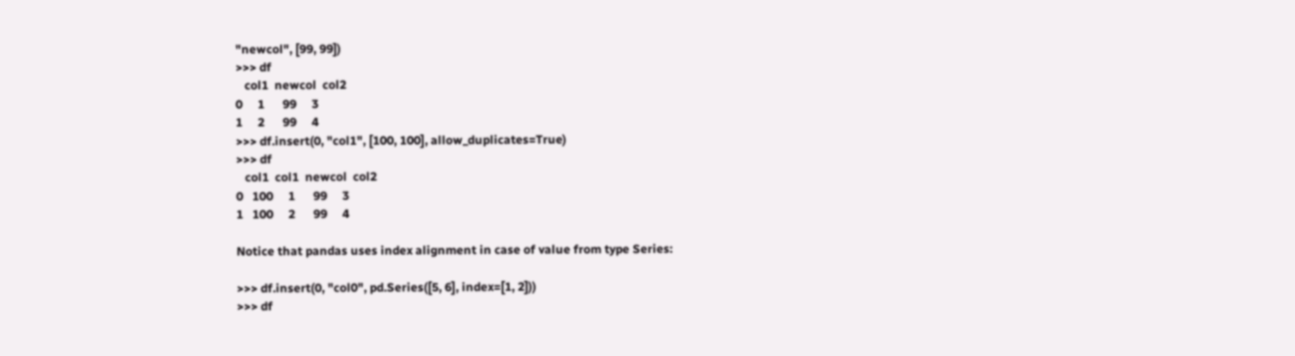"newcol", [99, 99])
>>> df
   col1  newcol  col2
0     1      99     3
1     2      99     4
>>> df.insert(0, "col1", [100, 100], allow_duplicates=True)
>>> df
   col1  col1  newcol  col2
0   100     1      99     3
1   100     2      99     4

Notice that pandas uses index alignment in case of value from type Series:

>>> df.insert(0, "col0", pd.Series([5, 6], index=[1, 2]))
>>> df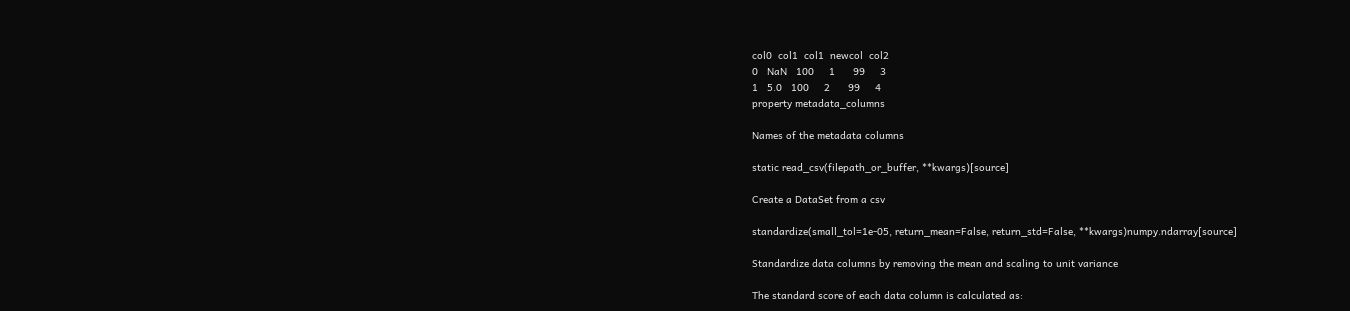col0  col1  col1  newcol  col2
0   NaN   100     1      99     3
1   5.0   100     2      99     4
property metadata_columns

Names of the metadata columns

static read_csv(filepath_or_buffer, **kwargs)[source]

Create a DataSet from a csv

standardize(small_tol=1e-05, return_mean=False, return_std=False, **kwargs)numpy.ndarray[source]

Standardize data columns by removing the mean and scaling to unit variance

The standard score of each data column is calculated as: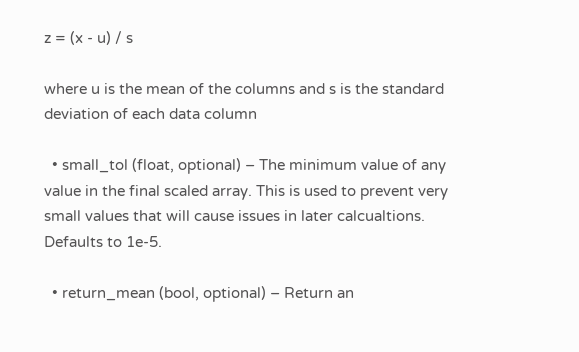z = (x - u) / s

where u is the mean of the columns and s is the standard deviation of each data column

  • small_tol (float, optional) – The minimum value of any value in the final scaled array. This is used to prevent very small values that will cause issues in later calcualtions. Defaults to 1e-5.

  • return_mean (bool, optional) – Return an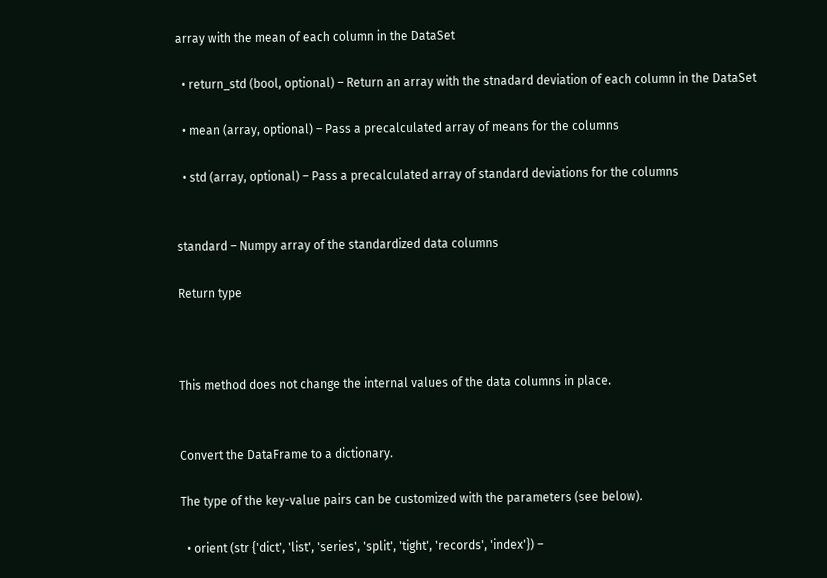array with the mean of each column in the DataSet

  • return_std (bool, optional) – Return an array with the stnadard deviation of each column in the DataSet

  • mean (array, optional) – Pass a precalculated array of means for the columns

  • std (array, optional) – Pass a precalculated array of standard deviations for the columns


standard – Numpy array of the standardized data columns

Return type



This method does not change the internal values of the data columns in place.


Convert the DataFrame to a dictionary.

The type of the key-value pairs can be customized with the parameters (see below).

  • orient (str {'dict', 'list', 'series', 'split', 'tight', 'records', 'index'}) –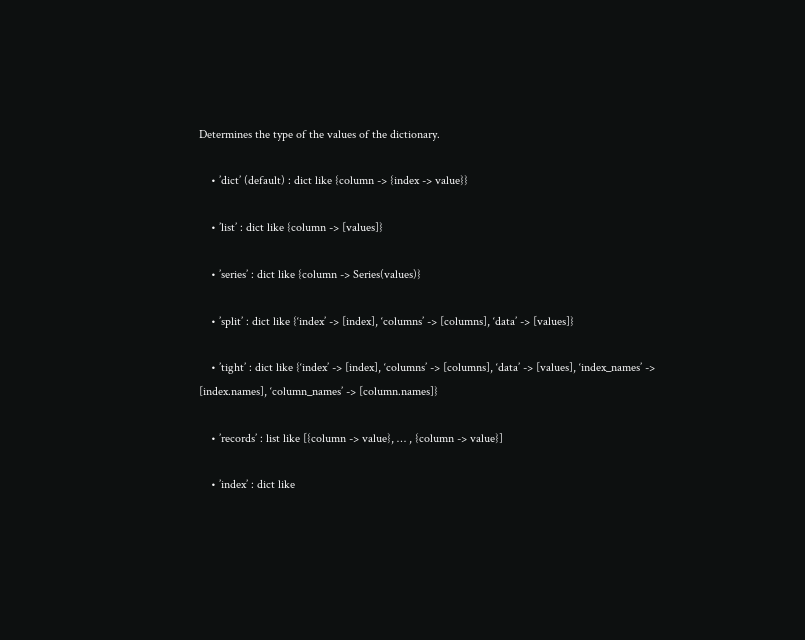Determines the type of the values of the dictionary.

    • ’dict’ (default) : dict like {column -> {index -> value}}

    • ’list’ : dict like {column -> [values]}

    • ’series’ : dict like {column -> Series(values)}

    • ’split’ : dict like {‘index’ -> [index], ‘columns’ -> [columns], ‘data’ -> [values]}

    • ’tight’ : dict like {‘index’ -> [index], ‘columns’ -> [columns], ‘data’ -> [values], ‘index_names’ -> [index.names], ‘column_names’ -> [column.names]}

    • ’records’ : list like [{column -> value}, … , {column -> value}]

    • ’index’ : dict like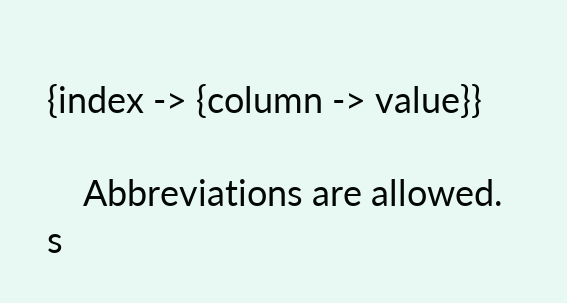{index -> {column -> value}}

    Abbreviations are allowed. s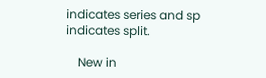indicates series and sp indicates split.

    New in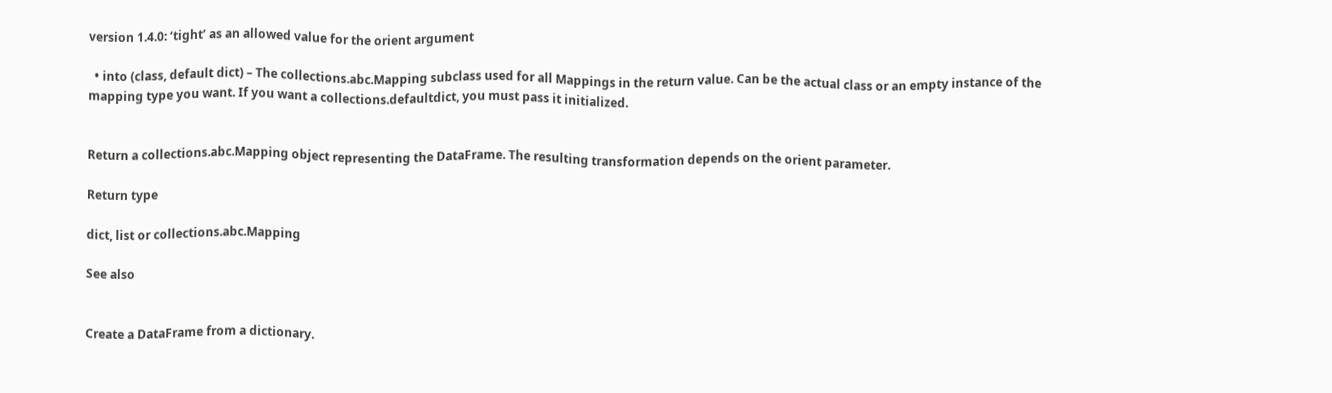version 1.4.0: ‘tight’ as an allowed value for the orient argument

  • into (class, default dict) – The collections.abc.Mapping subclass used for all Mappings in the return value. Can be the actual class or an empty instance of the mapping type you want. If you want a collections.defaultdict, you must pass it initialized.


Return a collections.abc.Mapping object representing the DataFrame. The resulting transformation depends on the orient parameter.

Return type

dict, list or collections.abc.Mapping

See also


Create a DataFrame from a dictionary.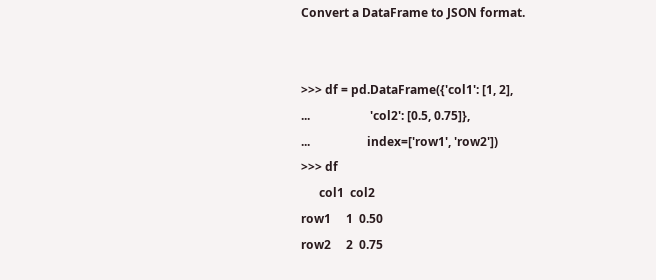Convert a DataFrame to JSON format.


>>> df = pd.DataFrame({'col1': [1, 2],
...                    'col2': [0.5, 0.75]},
...                   index=['row1', 'row2'])
>>> df
      col1  col2
row1     1  0.50
row2     2  0.75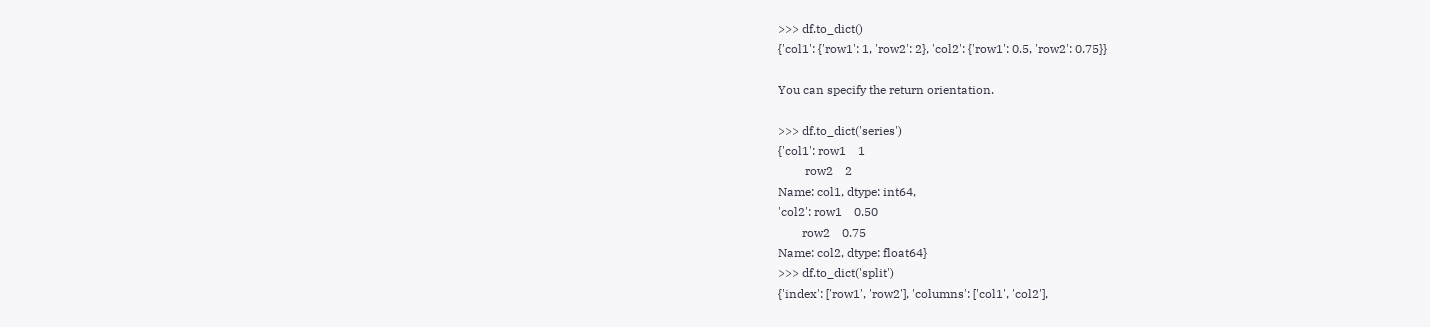>>> df.to_dict()
{'col1': {'row1': 1, 'row2': 2}, 'col2': {'row1': 0.5, 'row2': 0.75}}

You can specify the return orientation.

>>> df.to_dict('series')
{'col1': row1    1
         row2    2
Name: col1, dtype: int64,
'col2': row1    0.50
        row2    0.75
Name: col2, dtype: float64}
>>> df.to_dict('split')
{'index': ['row1', 'row2'], 'columns': ['col1', 'col2'],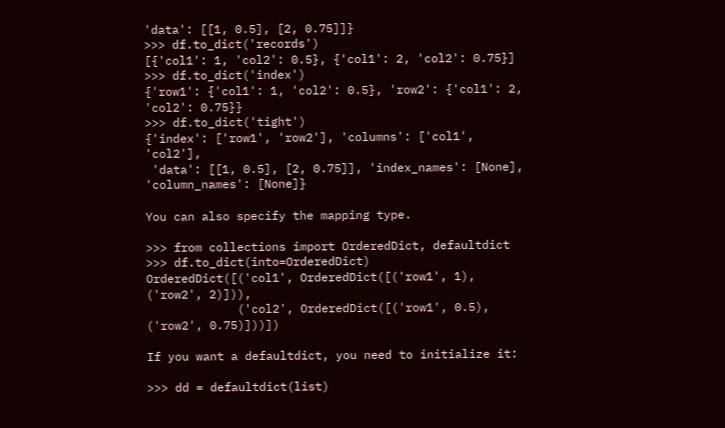'data': [[1, 0.5], [2, 0.75]]}
>>> df.to_dict('records')
[{'col1': 1, 'col2': 0.5}, {'col1': 2, 'col2': 0.75}]
>>> df.to_dict('index')
{'row1': {'col1': 1, 'col2': 0.5}, 'row2': {'col1': 2, 'col2': 0.75}}
>>> df.to_dict('tight')
{'index': ['row1', 'row2'], 'columns': ['col1', 'col2'],
 'data': [[1, 0.5], [2, 0.75]], 'index_names': [None], 'column_names': [None]}

You can also specify the mapping type.

>>> from collections import OrderedDict, defaultdict
>>> df.to_dict(into=OrderedDict)
OrderedDict([('col1', OrderedDict([('row1', 1), ('row2', 2)])),
             ('col2', OrderedDict([('row1', 0.5), ('row2', 0.75)]))])

If you want a defaultdict, you need to initialize it:

>>> dd = defaultdict(list)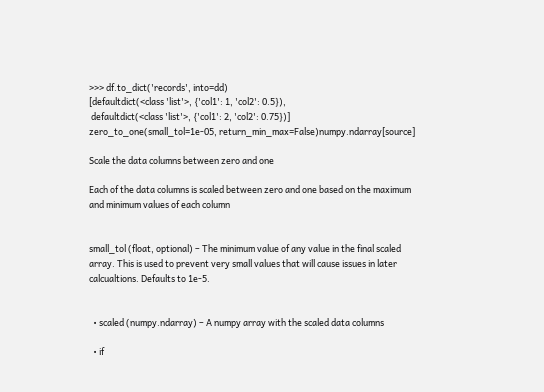>>> df.to_dict('records', into=dd)
[defaultdict(<class 'list'>, {'col1': 1, 'col2': 0.5}),
 defaultdict(<class 'list'>, {'col1': 2, 'col2': 0.75})]
zero_to_one(small_tol=1e-05, return_min_max=False)numpy.ndarray[source]

Scale the data columns between zero and one

Each of the data columns is scaled between zero and one based on the maximum and minimum values of each column


small_tol (float, optional) – The minimum value of any value in the final scaled array. This is used to prevent very small values that will cause issues in later calcualtions. Defaults to 1e-5.


  • scaled (numpy.ndarray) – A numpy array with the scaled data columns

  • if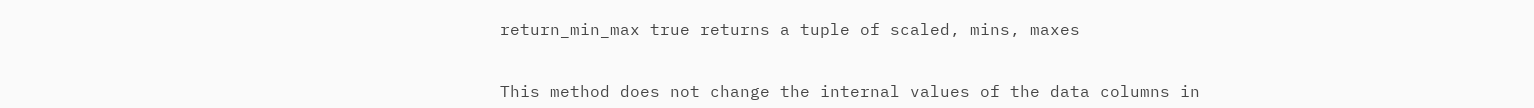return_min_max true returns a tuple of scaled, mins, maxes


This method does not change the internal values of the data columns in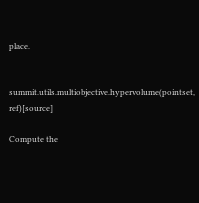place.


summit.utils.multiobjective.hypervolume(pointset, ref)[source]

Compute the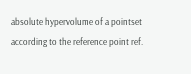absolute hypervolume of a pointset according to the reference point ref.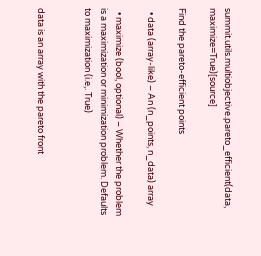summit.utils.multiobjective.pareto_efficient(data, maximize=True)[source]

Find the pareto-efficient points

  • data (array-like) – An (n_points, n_data) array

  • maximize (bool, optional) – Whether the problem is a maximization or minimization problem. Defaults to maximization (i.e,. True)


data is an array with the pareto front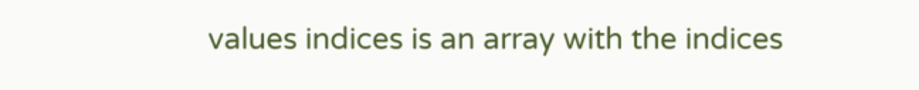values indices is an array with the indices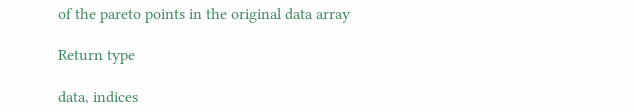of the pareto points in the original data array

Return type

data, indices